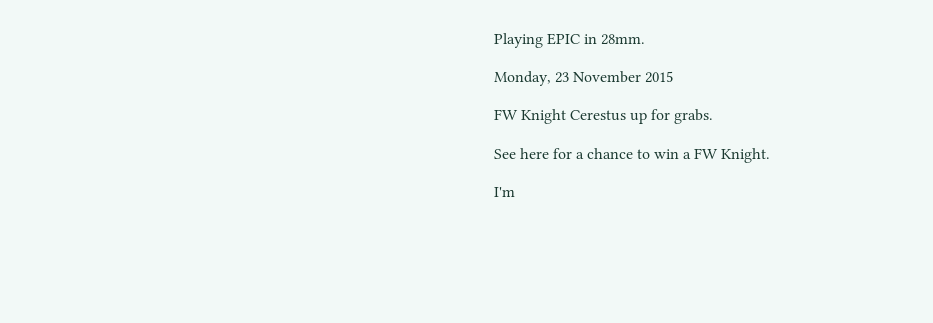Playing EPIC in 28mm.

Monday, 23 November 2015

FW Knight Cerestus up for grabs.

See here for a chance to win a FW Knight.

I'm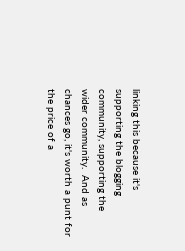linking this because it's supporting the blogging community, supporting the wider community.  And as chances go, it's worth a punt for the price of a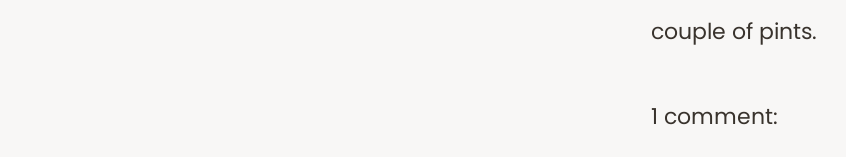couple of pints.

1 comment: